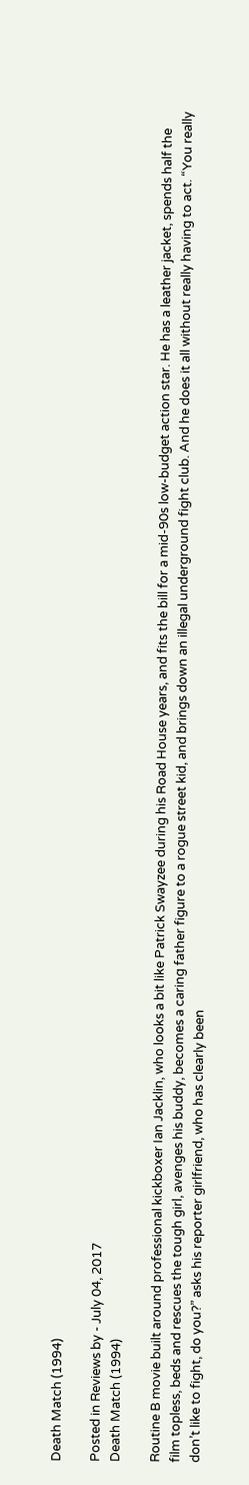Death Match (1994)

Posted in Reviews by - July 04, 2017
Death Match (1994)

Routine B movie built around professional kickboxer Ian Jacklin, who looks a bit like Patrick Swayzee during his Road House years, and fits the bill for a mid-90s low-budget action star. He has a leather jacket, spends half the film topless, beds and rescues the tough girl, avenges his buddy, becomes a caring father figure to a rogue street kid, and brings down an illegal underground fight club. And he does it all without really having to act. “You really don’t like to fight, do you?” asks his reporter girlfriend, who has clearly been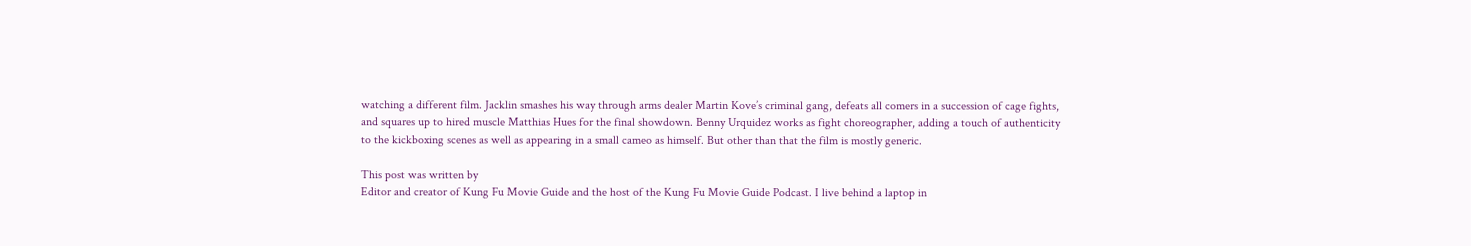watching a different film. Jacklin smashes his way through arms dealer Martin Kove’s criminal gang, defeats all comers in a succession of cage fights, and squares up to hired muscle Matthias Hues for the final showdown. Benny Urquidez works as fight choreographer, adding a touch of authenticity to the kickboxing scenes as well as appearing in a small cameo as himself. But other than that the film is mostly generic.

This post was written by
Editor and creator of Kung Fu Movie Guide and the host of the Kung Fu Movie Guide Podcast. I live behind a laptop in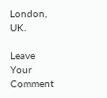London, UK.

Leave Your Comment